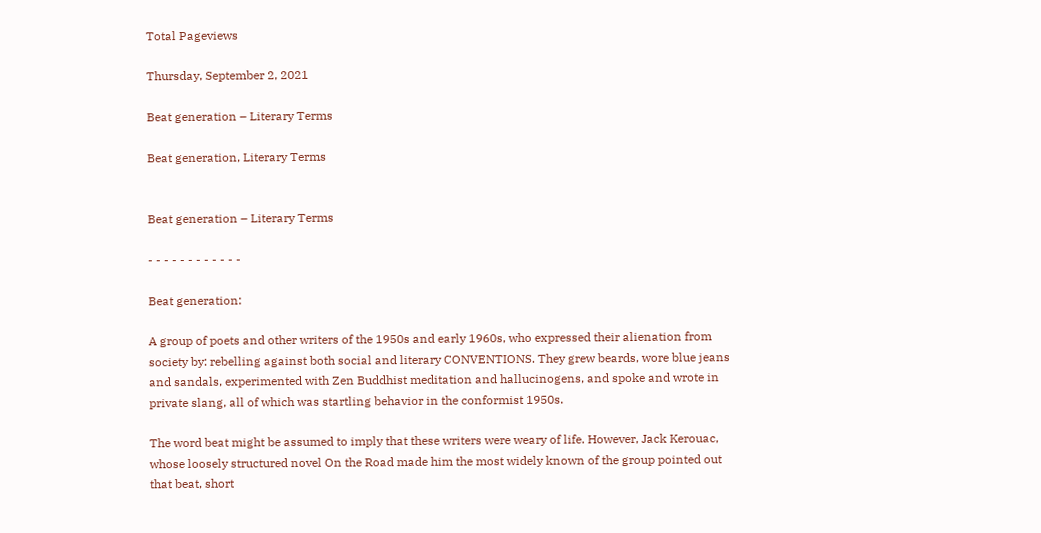Total Pageviews

Thursday, September 2, 2021

Beat generation – Literary Terms

Beat generation, Literary Terms


Beat generation – Literary Terms

- - - - - - - - - - - -

Beat generation:

A group of poets and other writers of the 1950s and early 1960s, who expressed their alienation from society by: rebelling against both social and literary CONVENTIONS. They grew beards, wore blue jeans and sandals, experimented with Zen Buddhist meditation and hallucinogens, and spoke and wrote in private slang, all of which was startling behavior in the conformist 1950s.

The word beat might be assumed to imply that these writers were weary of life. However, Jack Kerouac, whose loosely structured novel On the Road made him the most widely known of the group pointed out that beat, short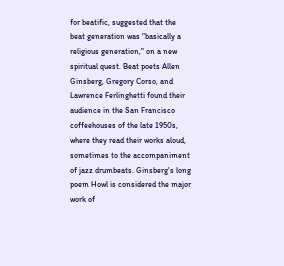for beatific, suggested that the beat generation was "basically a religious generation," on a new spiritual quest. Beat poets Allen Ginsberg, Gregory Corso, and Lawrence Ferlinghetti found their audience in the San Francisco coffeehouses of the late 1950s, where they read their works aloud, sometimes to the accompaniment of jazz drumbeats. Ginsberg's long poem Howl is considered the major work of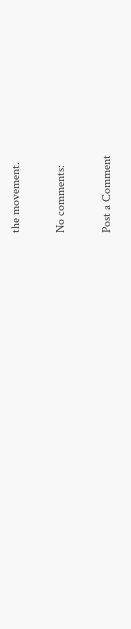the movement.

No comments:

Post a Comment